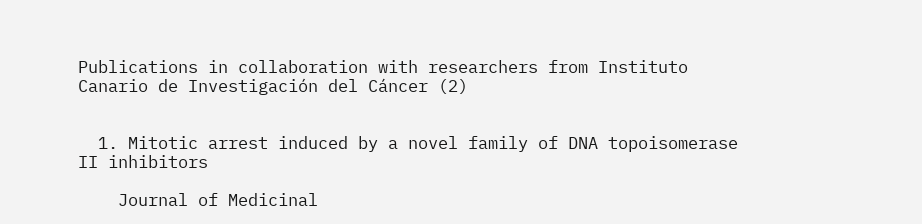Publications in collaboration with researchers from Instituto Canario de Investigación del Cáncer (2)


  1. Mitotic arrest induced by a novel family of DNA topoisomerase II inhibitors

    Journal of Medicinal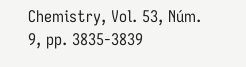Chemistry, Vol. 53, Núm. 9, pp. 3835-3839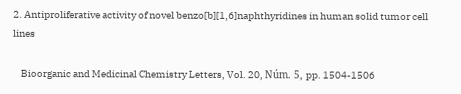2. Antiproliferative activity of novel benzo[b][1,6]naphthyridines in human solid tumor cell lines

    Bioorganic and Medicinal Chemistry Letters, Vol. 20, Núm. 5, pp. 1504-1506